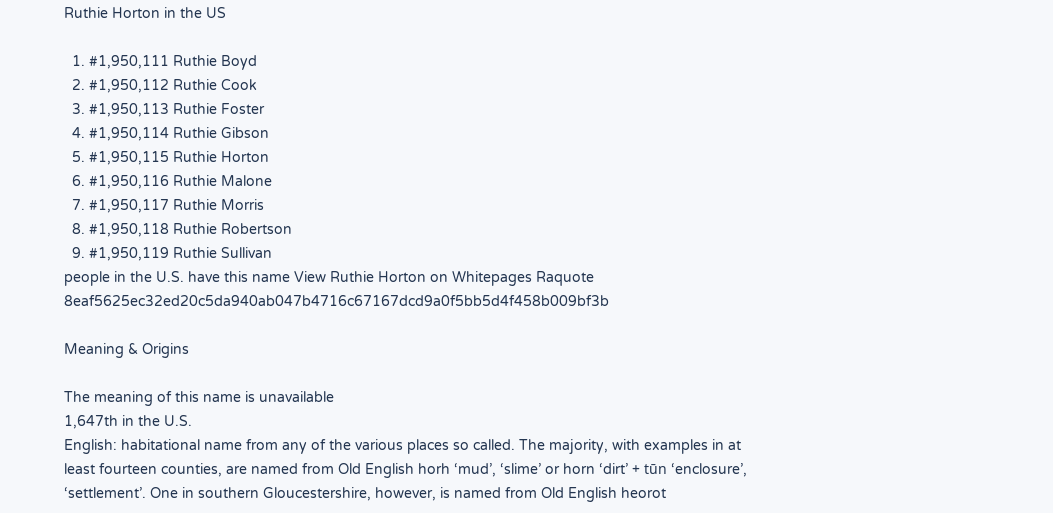Ruthie Horton in the US

  1. #1,950,111 Ruthie Boyd
  2. #1,950,112 Ruthie Cook
  3. #1,950,113 Ruthie Foster
  4. #1,950,114 Ruthie Gibson
  5. #1,950,115 Ruthie Horton
  6. #1,950,116 Ruthie Malone
  7. #1,950,117 Ruthie Morris
  8. #1,950,118 Ruthie Robertson
  9. #1,950,119 Ruthie Sullivan
people in the U.S. have this name View Ruthie Horton on Whitepages Raquote 8eaf5625ec32ed20c5da940ab047b4716c67167dcd9a0f5bb5d4f458b009bf3b

Meaning & Origins

The meaning of this name is unavailable
1,647th in the U.S.
English: habitational name from any of the various places so called. The majority, with examples in at least fourteen counties, are named from Old English horh ‘mud’, ‘slime’ or horn ‘dirt’ + tūn ‘enclosure’, ‘settlement’. One in southern Gloucestershire, however, is named from Old English heorot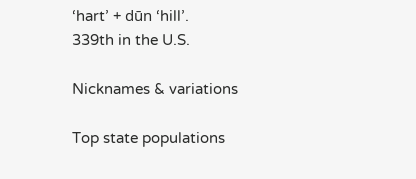‘hart’ + dūn ‘hill’.
339th in the U.S.

Nicknames & variations

Top state populations